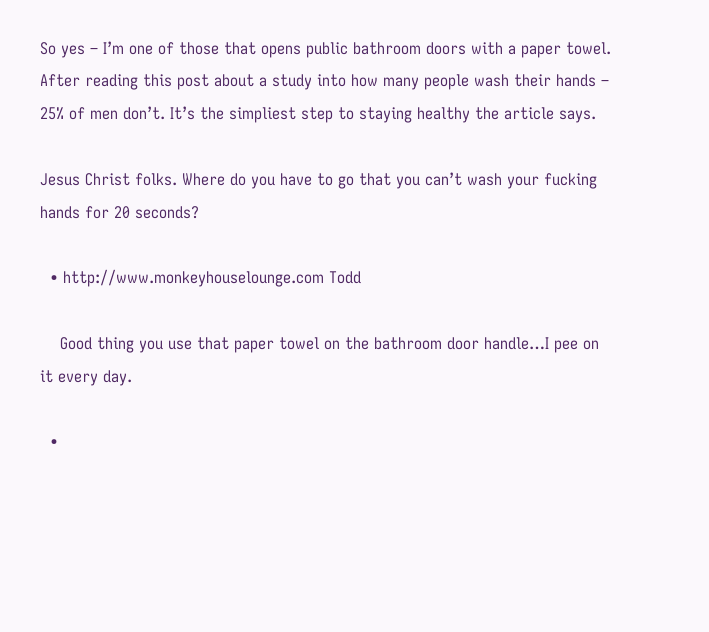So yes – I’m one of those that opens public bathroom doors with a paper towel. After reading this post about a study into how many people wash their hands – 25% of men don’t. It’s the simpliest step to staying healthy the article says.

Jesus Christ folks. Where do you have to go that you can’t wash your fucking hands for 20 seconds?

  • http://www.monkeyhouselounge.com Todd

    Good thing you use that paper towel on the bathroom door handle…I pee on it every day.

  •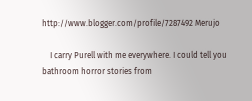http://www.blogger.com/profile/7287492 Merujo

    I carry Purell with me everywhere. I could tell you bathroom horror stories from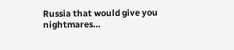Russia that would give you nightmares…